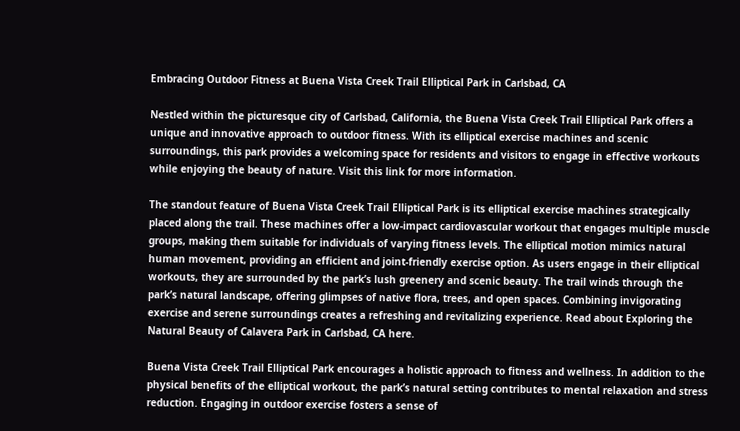Embracing Outdoor Fitness at Buena Vista Creek Trail Elliptical Park in Carlsbad, CA

Nestled within the picturesque city of Carlsbad, California, the Buena Vista Creek Trail Elliptical Park offers a unique and innovative approach to outdoor fitness. With its elliptical exercise machines and scenic surroundings, this park provides a welcoming space for residents and visitors to engage in effective workouts while enjoying the beauty of nature. Visit this link for more information.

The standout feature of Buena Vista Creek Trail Elliptical Park is its elliptical exercise machines strategically placed along the trail. These machines offer a low-impact cardiovascular workout that engages multiple muscle groups, making them suitable for individuals of varying fitness levels. The elliptical motion mimics natural human movement, providing an efficient and joint-friendly exercise option. As users engage in their elliptical workouts, they are surrounded by the park’s lush greenery and scenic beauty. The trail winds through the park’s natural landscape, offering glimpses of native flora, trees, and open spaces. Combining invigorating exercise and serene surroundings creates a refreshing and revitalizing experience. Read about Exploring the Natural Beauty of Calavera Park in Carlsbad, CA here.

Buena Vista Creek Trail Elliptical Park encourages a holistic approach to fitness and wellness. In addition to the physical benefits of the elliptical workout, the park’s natural setting contributes to mental relaxation and stress reduction. Engaging in outdoor exercise fosters a sense of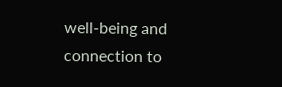well-being and connection to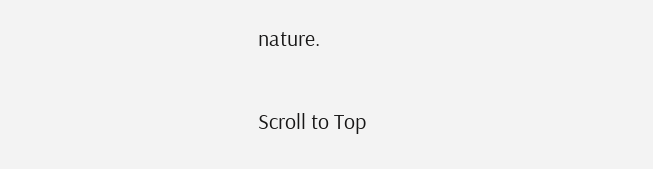nature.

Scroll to Top